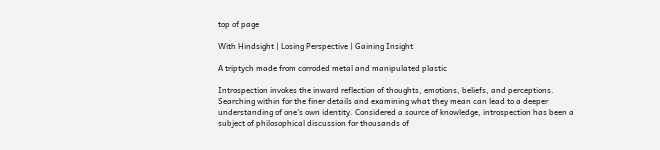top of page

With Hindsight | Losing Perspective | Gaining Insight

A triptych made from corroded metal and manipulated plastic

Introspection invokes the inward reflection of thoughts, emotions, beliefs, and perceptions. Searching within for the finer details and examining what they mean can lead to a deeper understanding of one’s own identity. Considered a source of knowledge, introspection has been a subject of philosophical discussion for thousands of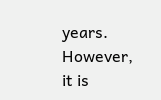years. However, it is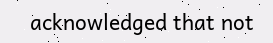acknowledged that not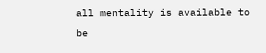all mentality is available to be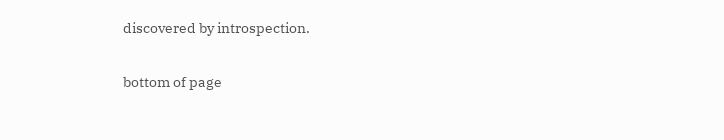discovered by introspection.

bottom of page